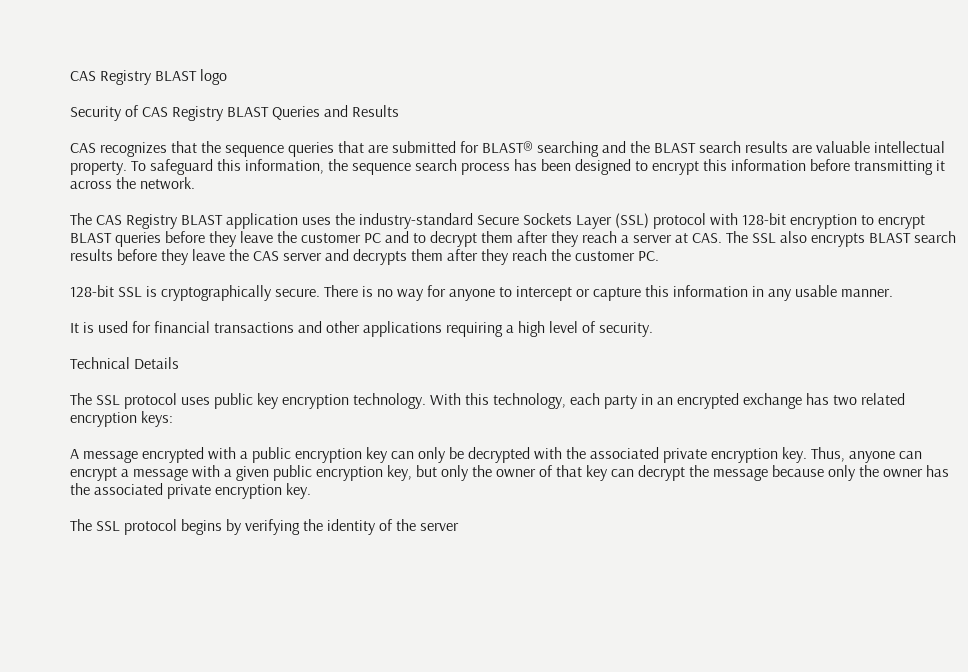CAS Registry BLAST logo

Security of CAS Registry BLAST Queries and Results

CAS recognizes that the sequence queries that are submitted for BLAST® searching and the BLAST search results are valuable intellectual property. To safeguard this information, the sequence search process has been designed to encrypt this information before transmitting it across the network.

The CAS Registry BLAST application uses the industry-standard Secure Sockets Layer (SSL) protocol with 128-bit encryption to encrypt BLAST queries before they leave the customer PC and to decrypt them after they reach a server at CAS. The SSL also encrypts BLAST search results before they leave the CAS server and decrypts them after they reach the customer PC.

128-bit SSL is cryptographically secure. There is no way for anyone to intercept or capture this information in any usable manner.

It is used for financial transactions and other applications requiring a high level of security.

Technical Details

The SSL protocol uses public key encryption technology. With this technology, each party in an encrypted exchange has two related encryption keys:

A message encrypted with a public encryption key can only be decrypted with the associated private encryption key. Thus, anyone can encrypt a message with a given public encryption key, but only the owner of that key can decrypt the message because only the owner has the associated private encryption key.

The SSL protocol begins by verifying the identity of the server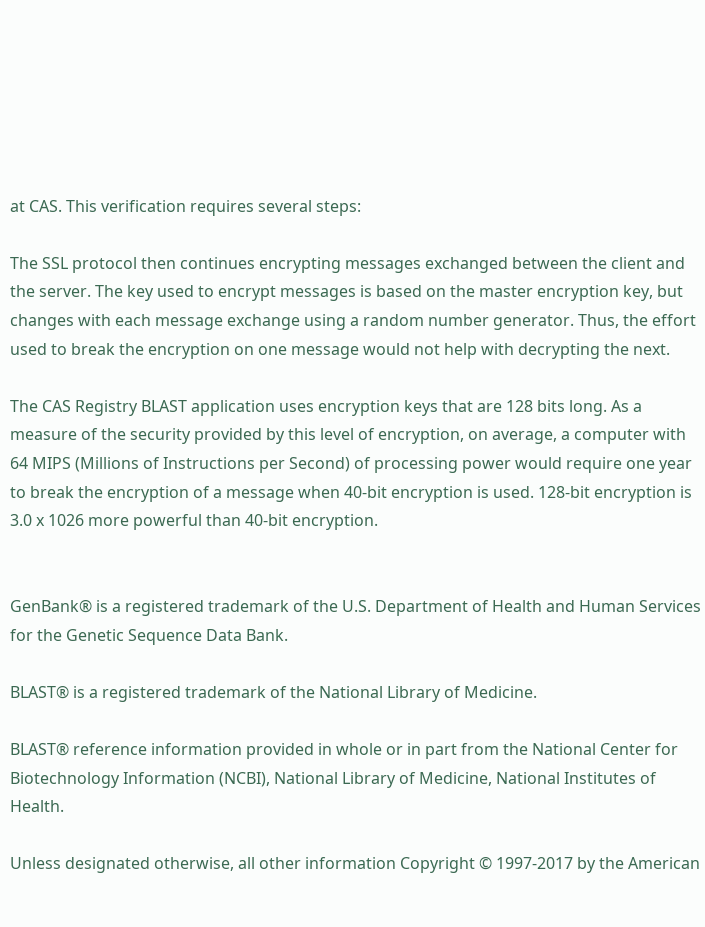at CAS. This verification requires several steps:

The SSL protocol then continues encrypting messages exchanged between the client and the server. The key used to encrypt messages is based on the master encryption key, but changes with each message exchange using a random number generator. Thus, the effort used to break the encryption on one message would not help with decrypting the next.

The CAS Registry BLAST application uses encryption keys that are 128 bits long. As a measure of the security provided by this level of encryption, on average, a computer with 64 MIPS (Millions of Instructions per Second) of processing power would require one year to break the encryption of a message when 40-bit encryption is used. 128-bit encryption is 3.0 x 1026 more powerful than 40-bit encryption.


GenBank® is a registered trademark of the U.S. Department of Health and Human Services for the Genetic Sequence Data Bank.

BLAST® is a registered trademark of the National Library of Medicine.

BLAST® reference information provided in whole or in part from the National Center for Biotechnology Information (NCBI), National Library of Medicine, National Institutes of Health.

Unless designated otherwise, all other information Copyright © 1997-2017 by the American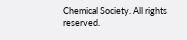Chemical Society. All rights reserved.